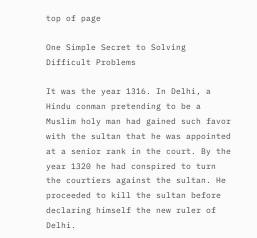top of page

One Simple Secret to Solving Difficult Problems

It was the year 1316. In Delhi, a Hindu conman pretending to be a Muslim holy man had gained such favor with the sultan that he was appointed at a senior rank in the court. By the year 1320 he had conspired to turn the courtiers against the sultan. He proceeded to kill the sultan before declaring himself the new ruler of Delhi.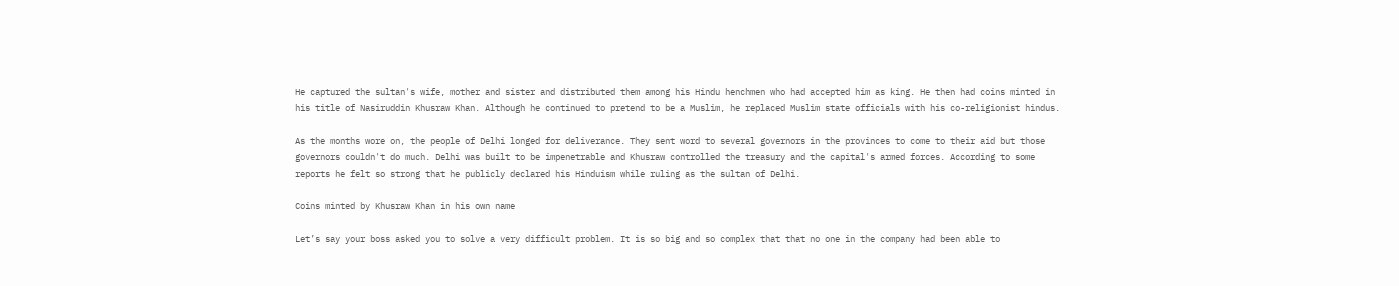He captured the sultan's wife, mother and sister and distributed them among his Hindu henchmen who had accepted him as king. He then had coins minted in his title of Nasiruddin Khusraw Khan. Although he continued to pretend to be a Muslim, he replaced Muslim state officials with his co-religionist hindus.

As the months wore on, the people of Delhi longed for deliverance. They sent word to several governors in the provinces to come to their aid but those governors couldn't do much. Delhi was built to be impenetrable and Khusraw controlled the treasury and the capital's armed forces. According to some reports he felt so strong that he publicly declared his Hinduism while ruling as the sultan of Delhi.

Coins minted by Khusraw Khan in his own name

Let’s say your boss asked you to solve a very difficult problem. It is so big and so complex that that no one in the company had been able to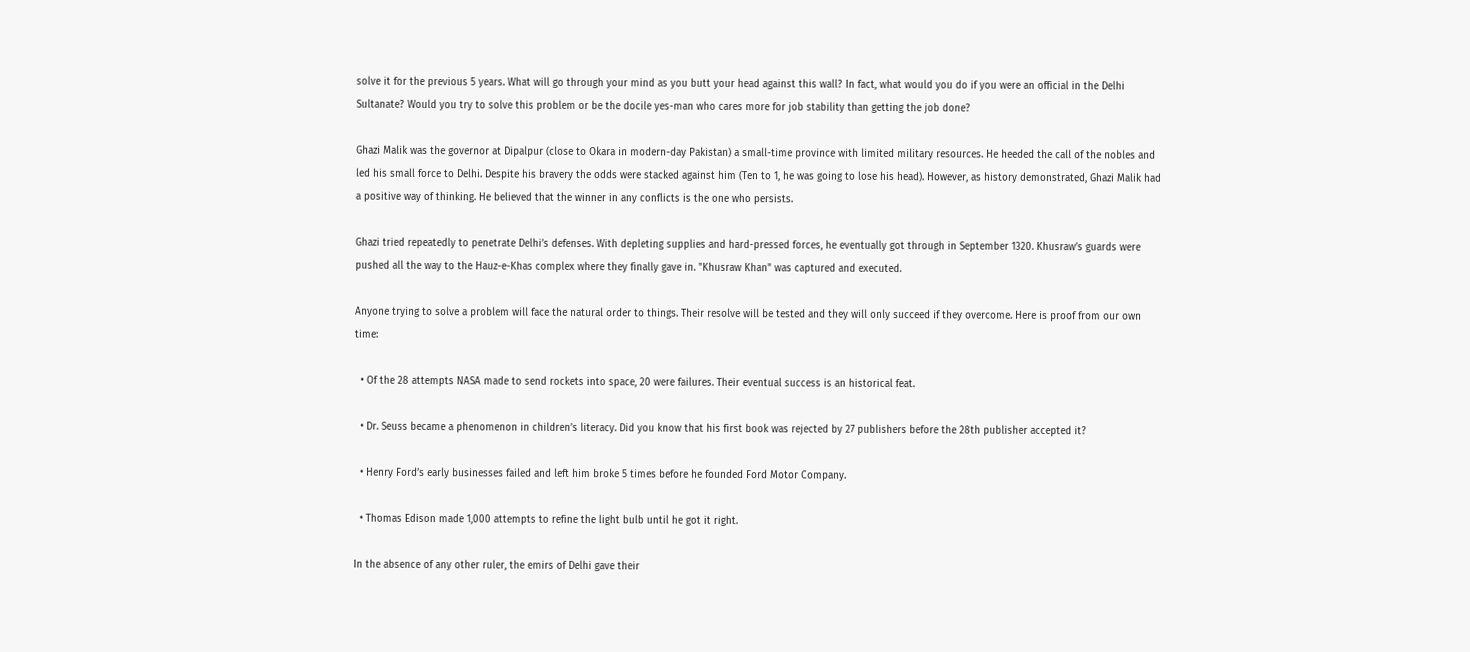solve it for the previous 5 years. What will go through your mind as you butt your head against this wall? In fact, what would you do if you were an official in the Delhi Sultanate? Would you try to solve this problem or be the docile yes-man who cares more for job stability than getting the job done?

Ghazi Malik was the governor at Dipalpur (close to Okara in modern-day Pakistan) a small-time province with limited military resources. He heeded the call of the nobles and led his small force to Delhi. Despite his bravery the odds were stacked against him (Ten to 1, he was going to lose his head). However, as history demonstrated, Ghazi Malik had a positive way of thinking. He believed that the winner in any conflicts is the one who persists.

Ghazi tried repeatedly to penetrate Delhi’s defenses. With depleting supplies and hard-pressed forces, he eventually got through in September 1320. Khusraw’s guards were pushed all the way to the Hauz-e-Khas complex where they finally gave in. "Khusraw Khan" was captured and executed.

Anyone trying to solve a problem will face the natural order to things. Their resolve will be tested and they will only succeed if they overcome. Here is proof from our own time:

  • Of the 28 attempts NASA made to send rockets into space, 20 were failures. Their eventual success is an historical feat.

  • Dr. Seuss became a phenomenon in children’s literacy. Did you know that his first book was rejected by 27 publishers before the 28th publisher accepted it?

  • Henry Ford’s early businesses failed and left him broke 5 times before he founded Ford Motor Company.

  • Thomas Edison made 1,000 attempts to refine the light bulb until he got it right.

In the absence of any other ruler, the emirs of Delhi gave their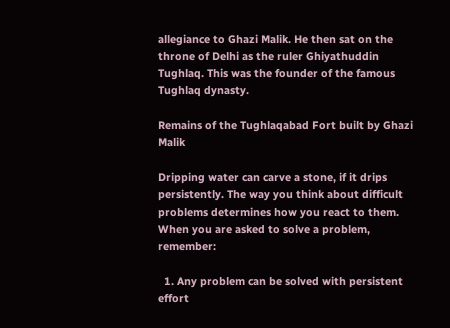allegiance to Ghazi Malik. He then sat on the throne of Delhi as the ruler Ghiyathuddin Tughlaq. This was the founder of the famous Tughlaq dynasty.

Remains of the Tughlaqabad Fort built by Ghazi Malik

Dripping water can carve a stone, if it drips persistently. The way you think about difficult problems determines how you react to them. When you are asked to solve a problem, remember:

  1. Any problem can be solved with persistent effort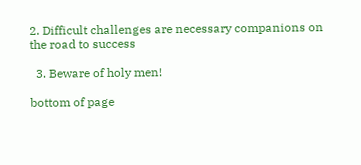2. Difficult challenges are necessary companions on the road to success

  3. Beware of holy men!

bottom of page